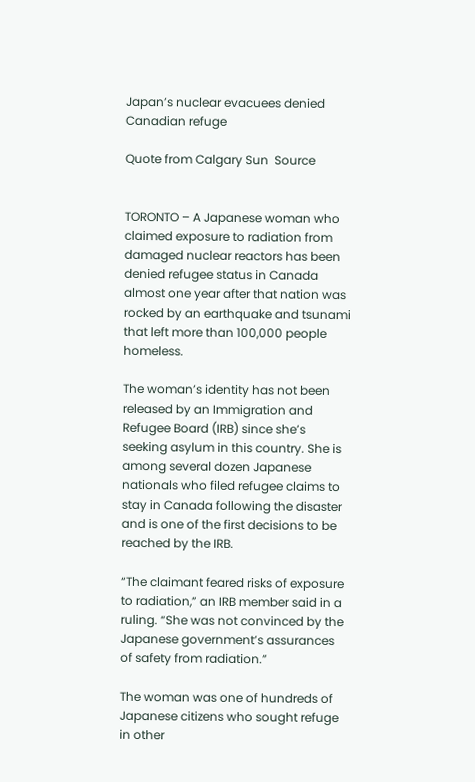Japan’s nuclear evacuees denied Canadian refuge

Quote from Calgary Sun  Source


TORONTO – A Japanese woman who claimed exposure to radiation from damaged nuclear reactors has been denied refugee status in Canada almost one year after that nation was rocked by an earthquake and tsunami that left more than 100,000 people homeless.

The woman’s identity has not been released by an Immigration and Refugee Board (IRB) since she’s seeking asylum in this country. She is among several dozen Japanese nationals who filed refugee claims to stay in Canada following the disaster and is one of the first decisions to be reached by the IRB.

“The claimant feared risks of exposure to radiation,” an IRB member said in a ruling. “She was not convinced by the Japanese government’s assurances of safety from radiation.”

The woman was one of hundreds of Japanese citizens who sought refuge in other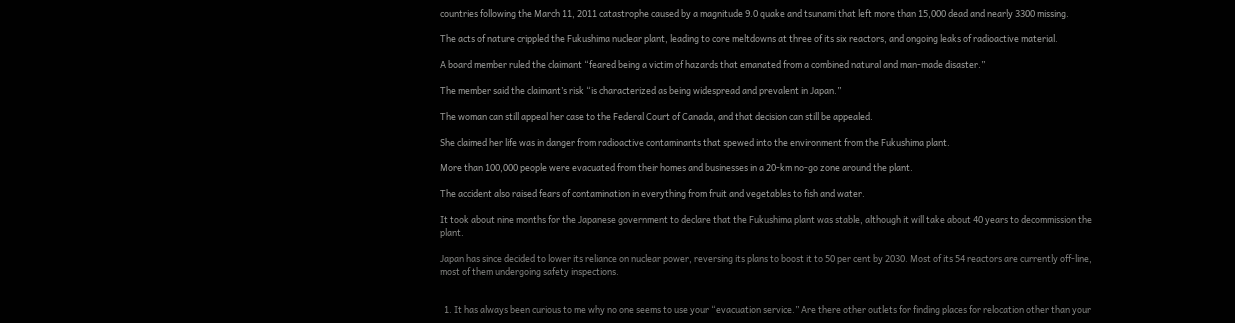countries following the March 11, 2011 catastrophe caused by a magnitude 9.0 quake and tsunami that left more than 15,000 dead and nearly 3300 missing.

The acts of nature crippled the Fukushima nuclear plant, leading to core meltdowns at three of its six reactors, and ongoing leaks of radioactive material.

A board member ruled the claimant “feared being a victim of hazards that emanated from a combined natural and man-made disaster.”

The member said the claimant’s risk “is characterized as being widespread and prevalent in Japan.”

The woman can still appeal her case to the Federal Court of Canada, and that decision can still be appealed.

She claimed her life was in danger from radioactive contaminants that spewed into the environment from the Fukushima plant.

More than 100,000 people were evacuated from their homes and businesses in a 20-km no-go zone around the plant.

The accident also raised fears of contamination in everything from fruit and vegetables to fish and water.

It took about nine months for the Japanese government to declare that the Fukushima plant was stable, although it will take about 40 years to decommission the plant.

Japan has since decided to lower its reliance on nuclear power, reversing its plans to boost it to 50 per cent by 2030. Most of its 54 reactors are currently off-line, most of them undergoing safety inspections.


  1. It has always been curious to me why no one seems to use your “evacuation service.” Are there other outlets for finding places for relocation other than your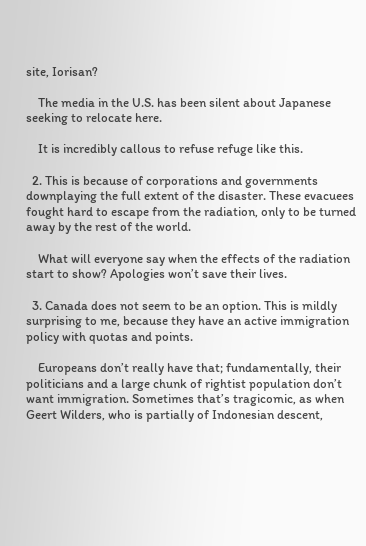site, Iorisan?

    The media in the U.S. has been silent about Japanese seeking to relocate here.

    It is incredibly callous to refuse refuge like this.

  2. This is because of corporations and governments downplaying the full extent of the disaster. These evacuees fought hard to escape from the radiation, only to be turned away by the rest of the world.

    What will everyone say when the effects of the radiation start to show? Apologies won’t save their lives.

  3. Canada does not seem to be an option. This is mildly surprising to me, because they have an active immigration policy with quotas and points.

    Europeans don’t really have that; fundamentally, their politicians and a large chunk of rightist population don’t want immigration. Sometimes that’s tragicomic, as when Geert Wilders, who is partially of Indonesian descent,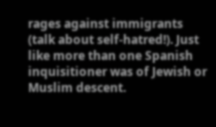rages against immigrants (talk about self-hatred!). Just like more than one Spanish inquisitioner was of Jewish or Muslim descent.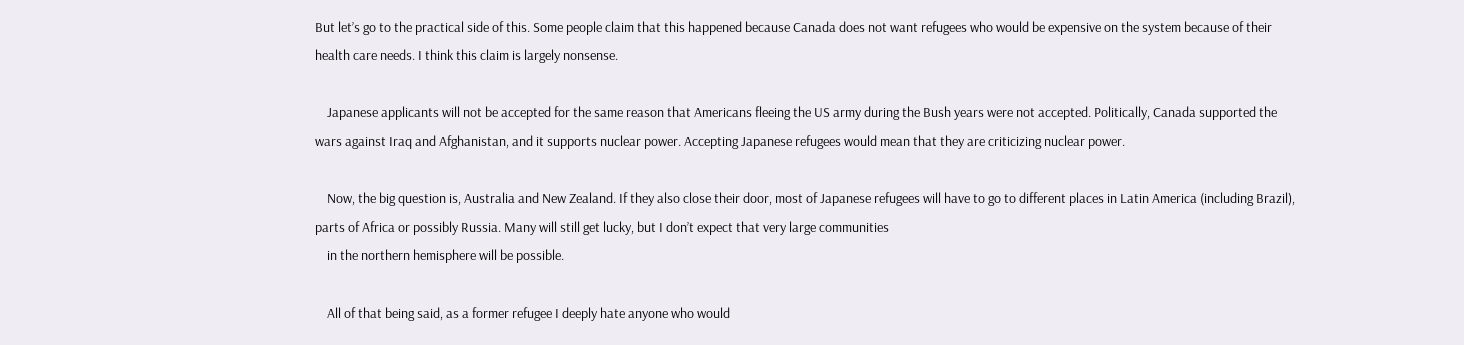But let’s go to the practical side of this. Some people claim that this happened because Canada does not want refugees who would be expensive on the system because of their health care needs. I think this claim is largely nonsense.

    Japanese applicants will not be accepted for the same reason that Americans fleeing the US army during the Bush years were not accepted. Politically, Canada supported the wars against Iraq and Afghanistan, and it supports nuclear power. Accepting Japanese refugees would mean that they are criticizing nuclear power.

    Now, the big question is, Australia and New Zealand. If they also close their door, most of Japanese refugees will have to go to different places in Latin America (including Brazil), parts of Africa or possibly Russia. Many will still get lucky, but I don’t expect that very large communities
    in the northern hemisphere will be possible.

    All of that being said, as a former refugee I deeply hate anyone who would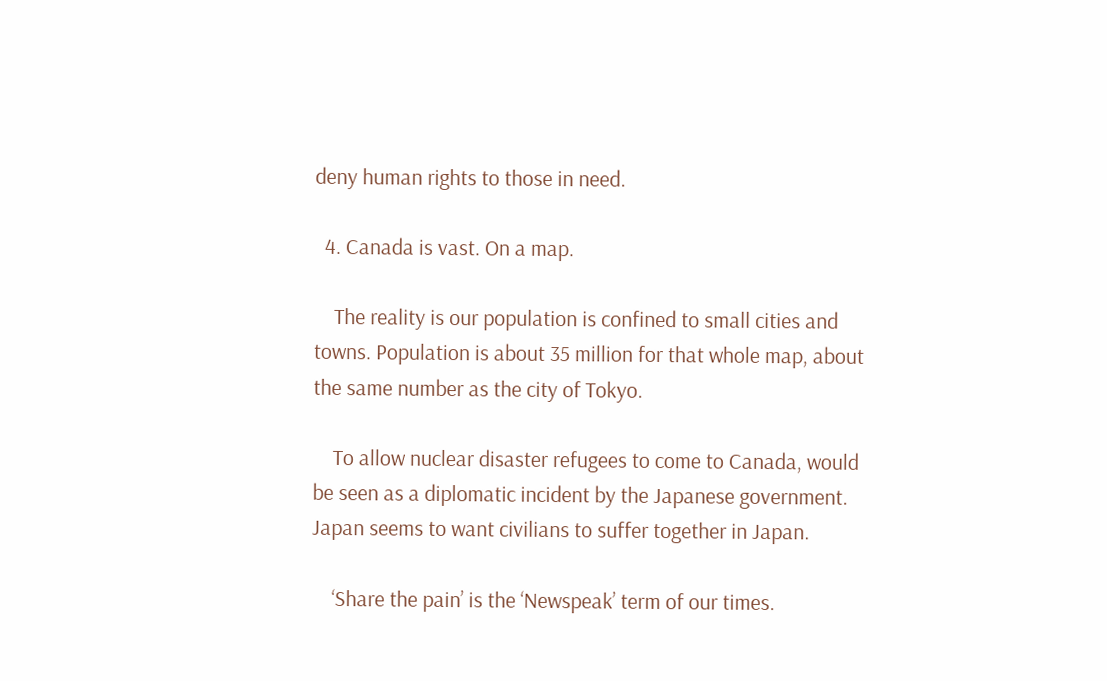deny human rights to those in need.

  4. Canada is vast. On a map.

    The reality is our population is confined to small cities and towns. Population is about 35 million for that whole map, about the same number as the city of Tokyo.

    To allow nuclear disaster refugees to come to Canada, would be seen as a diplomatic incident by the Japanese government. Japan seems to want civilians to suffer together in Japan.

    ‘Share the pain’ is the ‘Newspeak’ term of our times.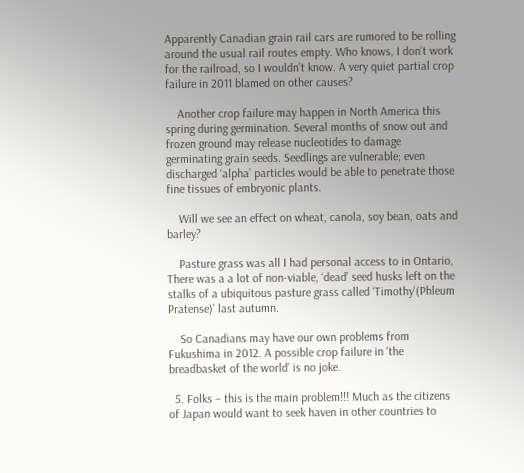Apparently Canadian grain rail cars are rumored to be rolling around the usual rail routes empty. Who knows, I don’t work for the railroad, so I wouldn’t know. A very quiet partial crop failure in 2011 blamed on other causes?

    Another crop failure may happen in North America this spring during germination. Several months of snow out and frozen ground may release nucleotides to damage germinating grain seeds. Seedlings are vulnerable; even discharged ‘alpha’ particles would be able to penetrate those fine tissues of embryonic plants.

    Will we see an effect on wheat, canola, soy bean, oats and barley?

    Pasture grass was all I had personal access to in Ontario, There was a a lot of non-viable, ‘dead’ seed husks left on the stalks of a ubiquitous pasture grass called ‘Timothy'(Phleum Pratense)’ last autumn.

    So Canadians may have our own problems from Fukushima in 2012. A possible crop failure in ‘the breadbasket of the world’ is no joke.

  5. Folks – this is the main problem!!! Much as the citizens of Japan would want to seek haven in other countries to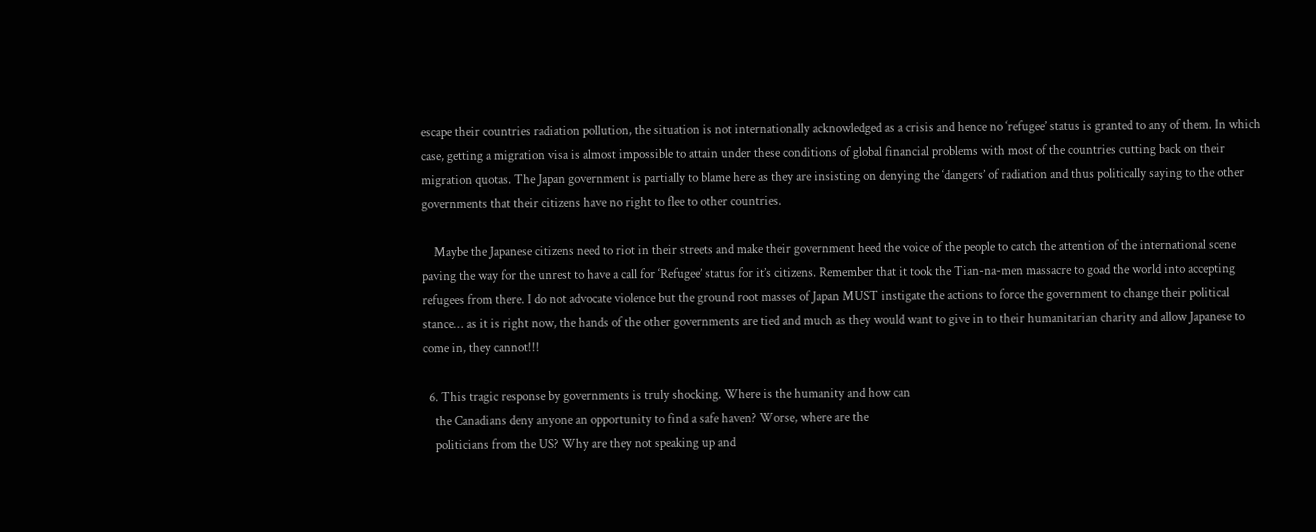escape their countries radiation pollution, the situation is not internationally acknowledged as a crisis and hence no ‘refugee’ status is granted to any of them. In which case, getting a migration visa is almost impossible to attain under these conditions of global financial problems with most of the countries cutting back on their migration quotas. The Japan government is partially to blame here as they are insisting on denying the ‘dangers’ of radiation and thus politically saying to the other governments that their citizens have no right to flee to other countries.

    Maybe the Japanese citizens need to riot in their streets and make their government heed the voice of the people to catch the attention of the international scene paving the way for the unrest to have a call for ‘Refugee’ status for it’s citizens. Remember that it took the Tian-na-men massacre to goad the world into accepting refugees from there. I do not advocate violence but the ground root masses of Japan MUST instigate the actions to force the government to change their political stance… as it is right now, the hands of the other governments are tied and much as they would want to give in to their humanitarian charity and allow Japanese to come in, they cannot!!!

  6. This tragic response by governments is truly shocking. Where is the humanity and how can
    the Canadians deny anyone an opportunity to find a safe haven? Worse, where are the
    politicians from the US? Why are they not speaking up and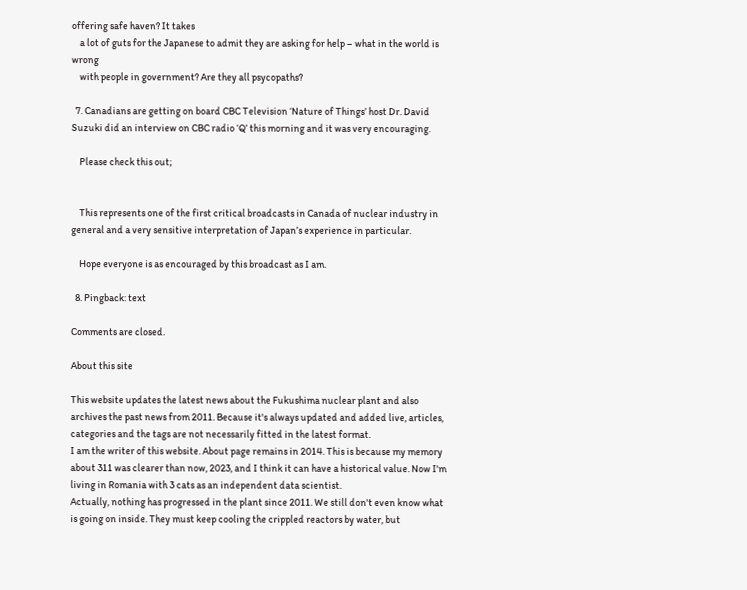offering safe haven? It takes
    a lot of guts for the Japanese to admit they are asking for help – what in the world is wrong
    with people in government? Are they all psycopaths?

  7. Canadians are getting on board CBC Television ‘Nature of Things’ host Dr. David Suzuki did an interview on CBC radio ‘Q’ this morning and it was very encouraging.

    Please check this out;


    This represents one of the first critical broadcasts in Canada of nuclear industry in general and a very sensitive interpretation of Japan’s experience in particular.

    Hope everyone is as encouraged by this broadcast as I am.

  8. Pingback: text

Comments are closed.

About this site

This website updates the latest news about the Fukushima nuclear plant and also archives the past news from 2011. Because it's always updated and added live, articles, categories and the tags are not necessarily fitted in the latest format.
I am the writer of this website. About page remains in 2014. This is because my memory about 311 was clearer than now, 2023, and I think it can have a historical value. Now I'm living in Romania with 3 cats as an independent data scientist.
Actually, nothing has progressed in the plant since 2011. We still don't even know what is going on inside. They must keep cooling the crippled reactors by water, but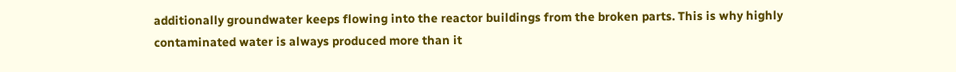additionally groundwater keeps flowing into the reactor buildings from the broken parts. This is why highly contaminated water is always produced more than it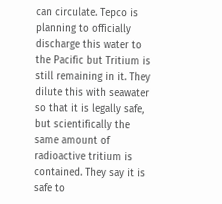can circulate. Tepco is planning to officially discharge this water to the Pacific but Tritium is still remaining in it. They dilute this with seawater so that it is legally safe, but scientifically the same amount of radioactive tritium is contained. They say it is safe to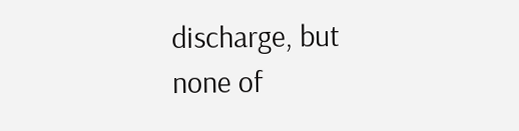discharge, but none of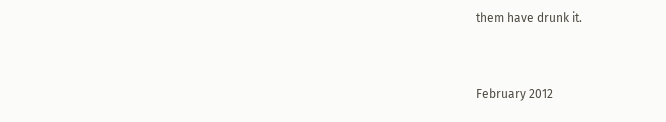them have drunk it.


February 2012